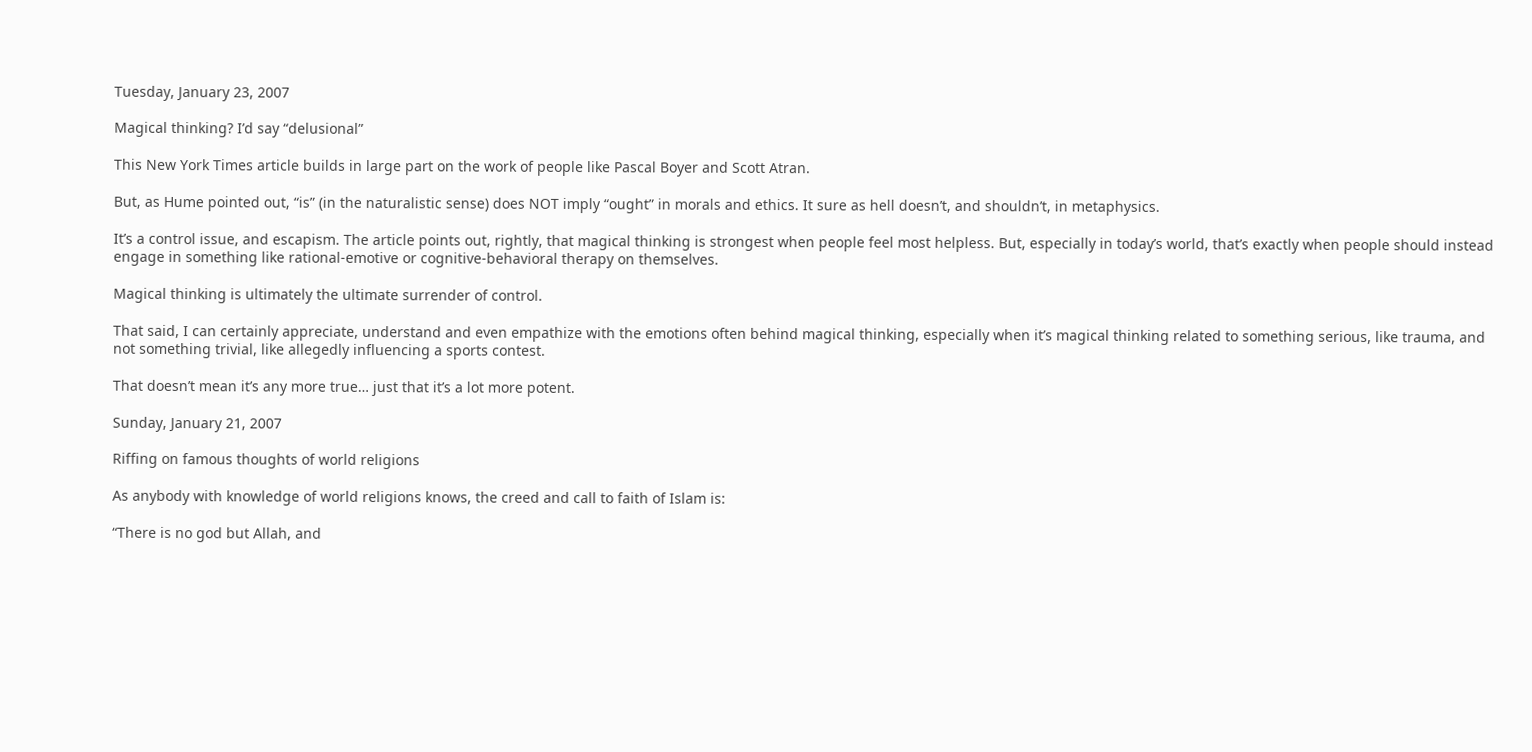Tuesday, January 23, 2007

Magical thinking? I’d say “delusional”

This New York Times article builds in large part on the work of people like Pascal Boyer and Scott Atran.

But, as Hume pointed out, “is” (in the naturalistic sense) does NOT imply “ought” in morals and ethics. It sure as hell doesn’t, and shouldn’t, in metaphysics.

It’s a control issue, and escapism. The article points out, rightly, that magical thinking is strongest when people feel most helpless. But, especially in today’s world, that’s exactly when people should instead engage in something like rational-emotive or cognitive-behavioral therapy on themselves.

Magical thinking is ultimately the ultimate surrender of control.

That said, I can certainly appreciate, understand and even empathize with the emotions often behind magical thinking, especially when it’s magical thinking related to something serious, like trauma, and not something trivial, like allegedly influencing a sports contest.

That doesn’t mean it’s any more true… just that it’s a lot more potent.

Sunday, January 21, 2007

Riffing on famous thoughts of world religions

As anybody with knowledge of world religions knows, the creed and call to faith of Islam is:

“There is no god but Allah, and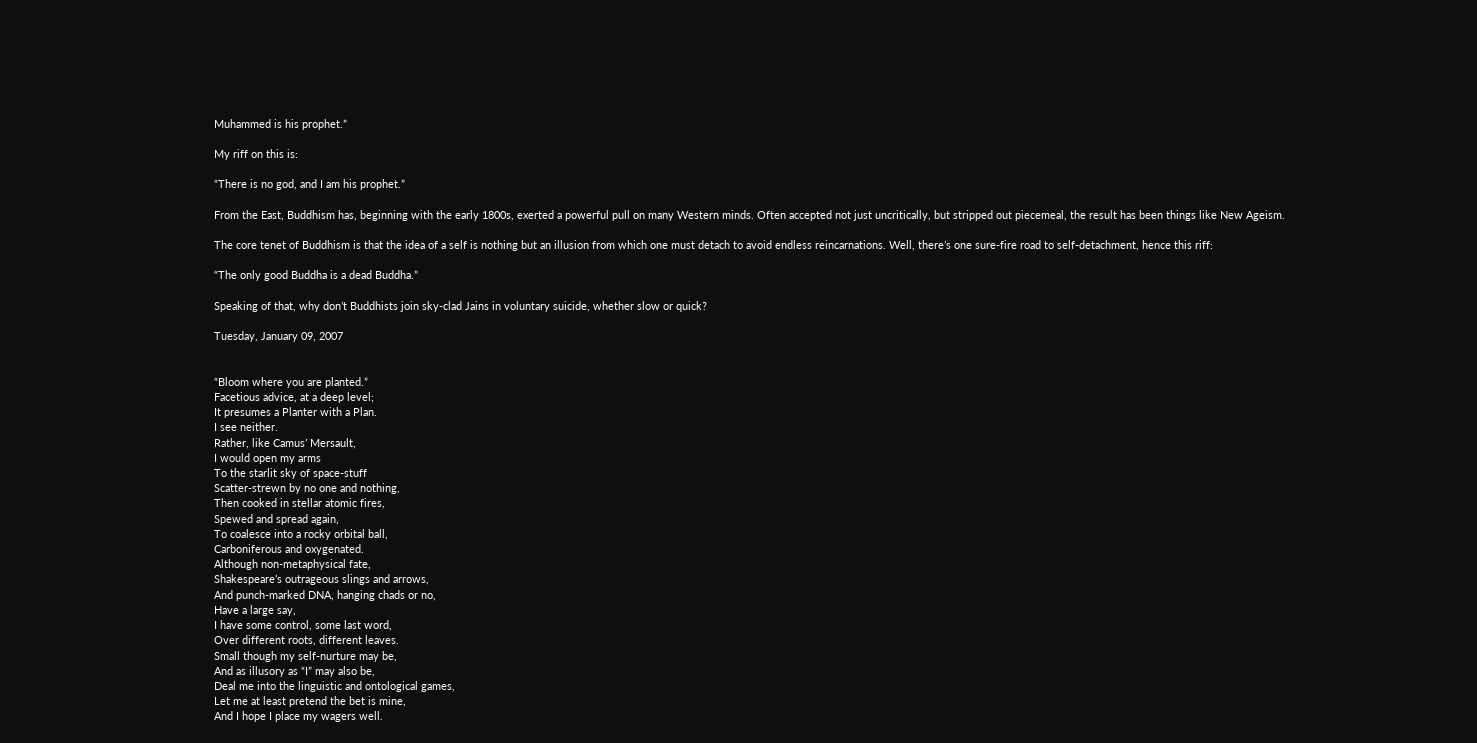Muhammed is his prophet.”

My riff on this is:

“There is no god, and I am his prophet.”

From the East, Buddhism has, beginning with the early 1800s, exerted a powerful pull on many Western minds. Often accepted not just uncritically, but stripped out piecemeal, the result has been things like New Ageism.

The core tenet of Buddhism is that the idea of a self is nothing but an illusion from which one must detach to avoid endless reincarnations. Well, there’s one sure-fire road to self-detachment, hence this riff:

“The only good Buddha is a dead Buddha.”

Speaking of that, why don’t Buddhists join sky-clad Jains in voluntary suicide, whether slow or quick?

Tuesday, January 09, 2007


“Bloom where you are planted.”
Facetious advice, at a deep level;
It presumes a Planter with a Plan.
I see neither.
Rather, like Camus’ Mersault,
I would open my arms
To the starlit sky of space-stuff
Scatter-strewn by no one and nothing,
Then cooked in stellar atomic fires,
Spewed and spread again,
To coalesce into a rocky orbital ball,
Carboniferous and oxygenated.
Although non-metaphysical fate,
Shakespeare’s outrageous slings and arrows,
And punch-marked DNA, hanging chads or no,
Have a large say,
I have some control, some last word,
Over different roots, different leaves.
Small though my self-nurture may be,
And as illusory as “I” may also be,
Deal me into the linguistic and ontological games,
Let me at least pretend the bet is mine,
And I hope I place my wagers well.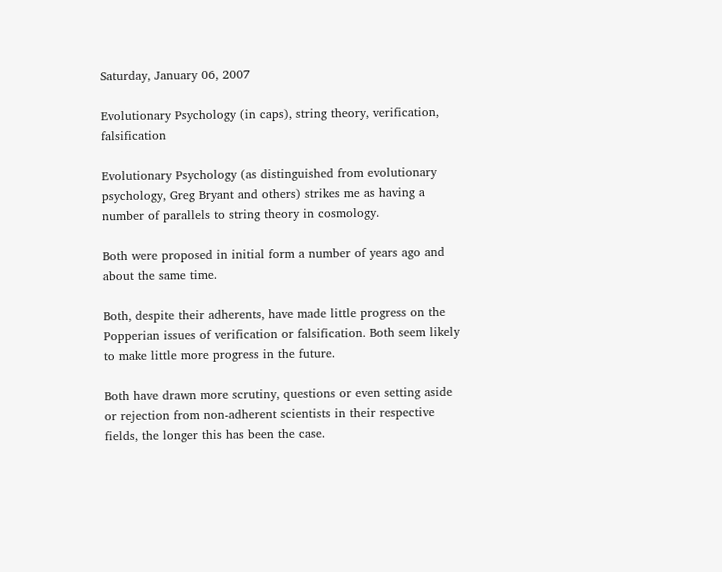Saturday, January 06, 2007

Evolutionary Psychology (in caps), string theory, verification, falsification

Evolutionary Psychology (as distinguished from evolutionary psychology, Greg Bryant and others) strikes me as having a number of parallels to string theory in cosmology.

Both were proposed in initial form a number of years ago and about the same time.

Both, despite their adherents, have made little progress on the Popperian issues of verification or falsification. Both seem likely to make little more progress in the future.

Both have drawn more scrutiny, questions or even setting aside or rejection from non-adherent scientists in their respective fields, the longer this has been the case.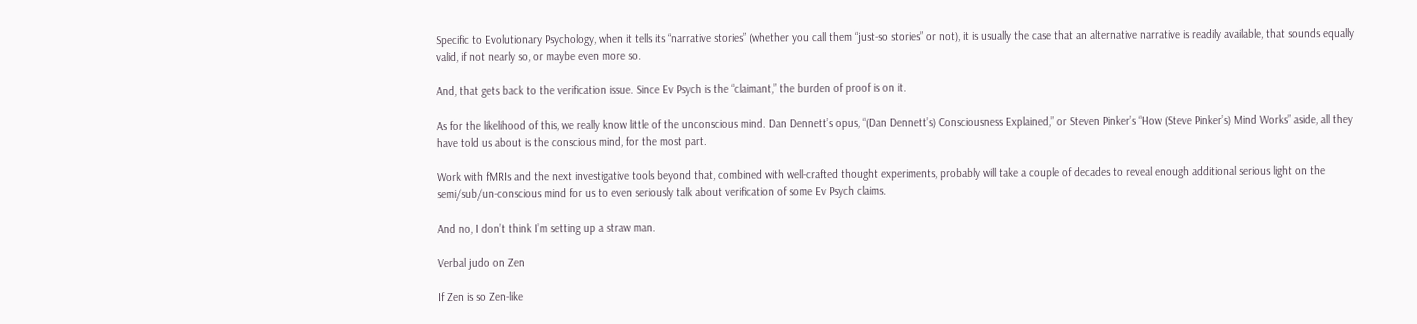Specific to Evolutionary Psychology, when it tells its “narrative stories” (whether you call them “just-so stories” or not), it is usually the case that an alternative narrative is readily available, that sounds equally valid, if not nearly so, or maybe even more so.

And, that gets back to the verification issue. Since Ev Psych is the “claimant,” the burden of proof is on it.

As for the likelihood of this, we really know little of the unconscious mind. Dan Dennett’s opus, “(Dan Dennett’s) Consciousness Explained,” or Steven Pinker’s “How (Steve Pinker’s) Mind Works” aside, all they have told us about is the conscious mind, for the most part.

Work with fMRIs and the next investigative tools beyond that, combined with well-crafted thought experiments, probably will take a couple of decades to reveal enough additional serious light on the semi/sub/un-conscious mind for us to even seriously talk about verification of some Ev Psych claims.

And no, I don’t think I’m setting up a straw man.

Verbal judo on Zen

If Zen is so Zen-like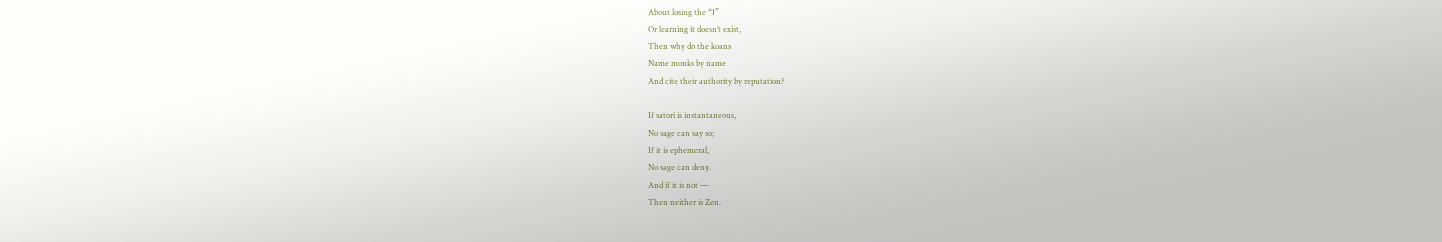About losing the “I”
Or learning it doesn’t exist,
Then why do the koans
Name monks by name
And cite their authority by reputation?

If satori is instantaneous,
No sage can say so;
If it is ephemeral,
No sage can deny.
And if it is not —
Then neither is Zen.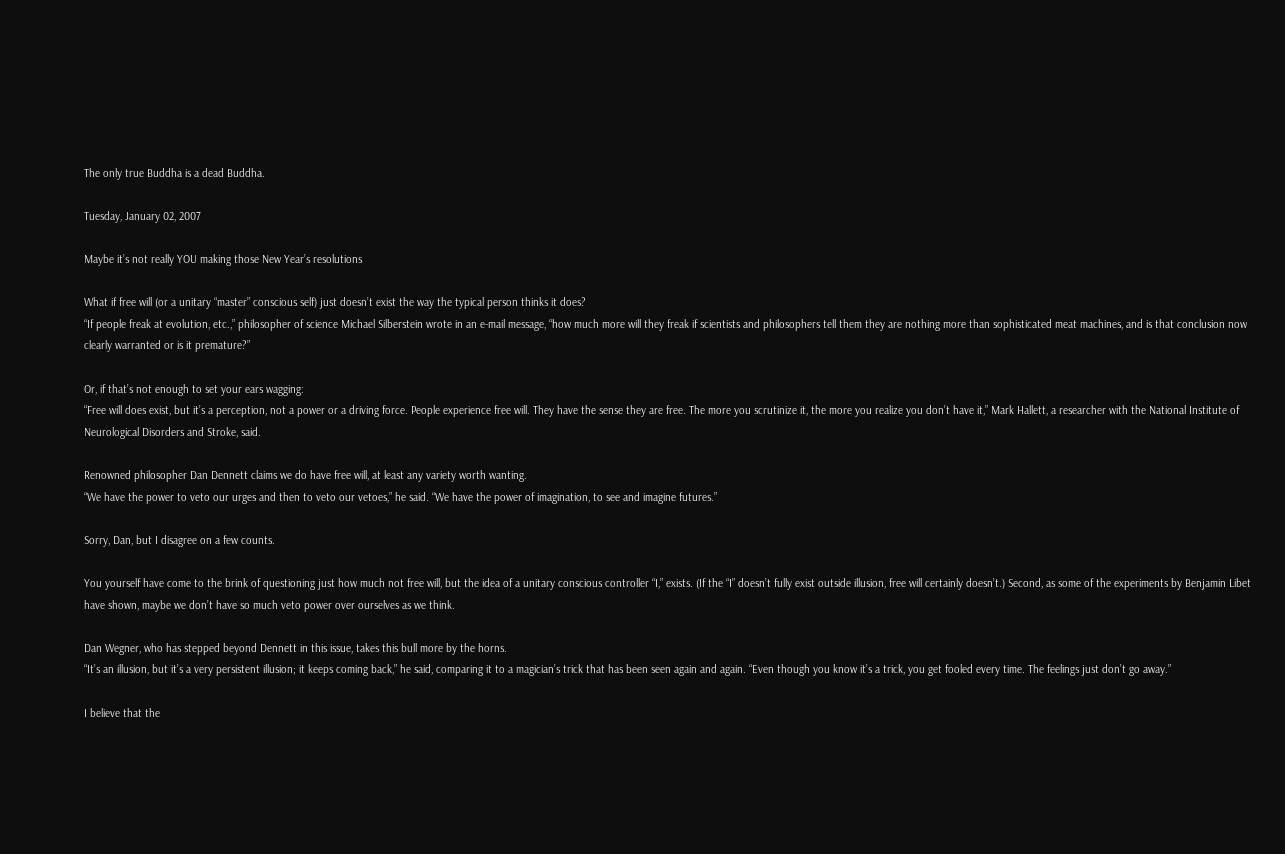The only true Buddha is a dead Buddha.

Tuesday, January 02, 2007

Maybe it’s not really YOU making those New Year’s resolutions

What if free will (or a unitary “master” conscious self) just doesn’t exist the way the typical person thinks it does?
“If people freak at evolution, etc.,” philosopher of science Michael Silberstein wrote in an e-mail message, “how much more will they freak if scientists and philosophers tell them they are nothing more than sophisticated meat machines, and is that conclusion now clearly warranted or is it premature?”

Or, if that’s not enough to set your ears wagging:
“Free will does exist, but it’s a perception, not a power or a driving force. People experience free will. They have the sense they are free. The more you scrutinize it, the more you realize you don’t have it,” Mark Hallett, a researcher with the National Institute of Neurological Disorders and Stroke, said.

Renowned philosopher Dan Dennett claims we do have free will, at least any variety worth wanting.
“We have the power to veto our urges and then to veto our vetoes,” he said. “We have the power of imagination, to see and imagine futures.”

Sorry, Dan, but I disagree on a few counts.

You yourself have come to the brink of questioning just how much not free will, but the idea of a unitary conscious controller “I,” exists. (If the “I” doesn’t fully exist outside illusion, free will certainly doesn’t.) Second, as some of the experiments by Benjamin Libet have shown, maybe we don’t have so much veto power over ourselves as we think.

Dan Wegner, who has stepped beyond Dennett in this issue, takes this bull more by the horns.
“It’s an illusion, but it’s a very persistent illusion; it keeps coming back,” he said, comparing it to a magician’s trick that has been seen again and again. “Even though you know it’s a trick, you get fooled every time. The feelings just don’t go away.”

I believe that the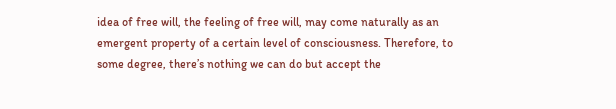idea of free will, the feeling of free will, may come naturally as an emergent property of a certain level of consciousness. Therefore, to some degree, there’s nothing we can do but accept the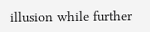illusion while further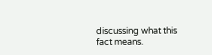discussing what this fact means.